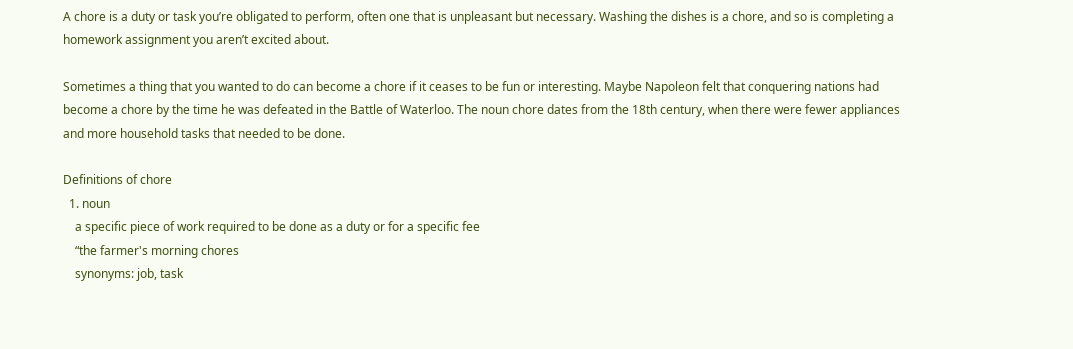A chore is a duty or task you’re obligated to perform, often one that is unpleasant but necessary. Washing the dishes is a chore, and so is completing a homework assignment you aren’t excited about.

Sometimes a thing that you wanted to do can become a chore if it ceases to be fun or interesting. Maybe Napoleon felt that conquering nations had become a chore by the time he was defeated in the Battle of Waterloo. The noun chore dates from the 18th century, when there were fewer appliances and more household tasks that needed to be done.

Definitions of chore
  1. noun
    a specific piece of work required to be done as a duty or for a specific fee
    “the farmer's morning chores
    synonyms: job, task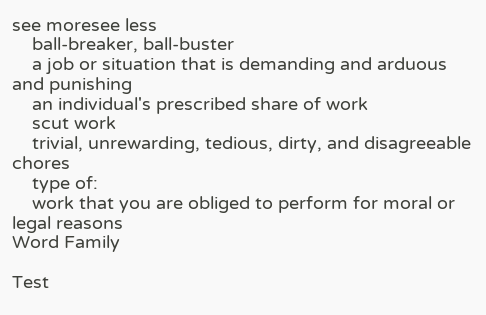see moresee less
    ball-breaker, ball-buster
    a job or situation that is demanding and arduous and punishing
    an individual's prescribed share of work
    scut work
    trivial, unrewarding, tedious, dirty, and disagreeable chores
    type of:
    work that you are obliged to perform for moral or legal reasons
Word Family

Test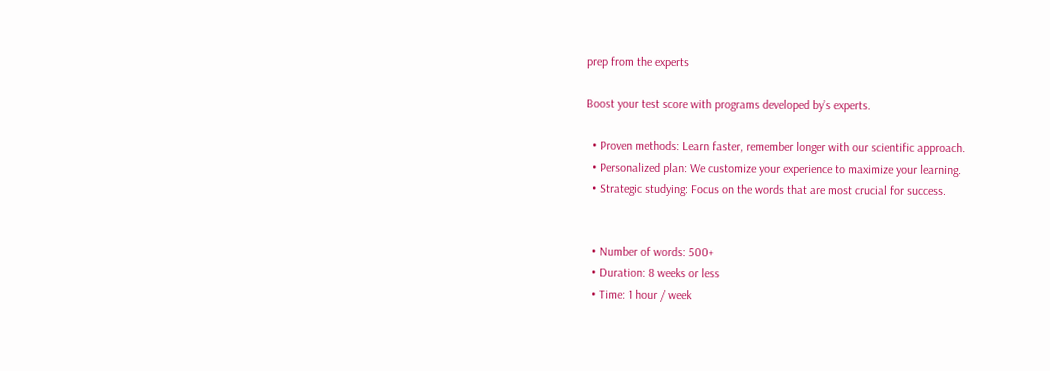prep from the experts

Boost your test score with programs developed by’s experts.

  • Proven methods: Learn faster, remember longer with our scientific approach.
  • Personalized plan: We customize your experience to maximize your learning.
  • Strategic studying: Focus on the words that are most crucial for success.


  • Number of words: 500+
  • Duration: 8 weeks or less
  • Time: 1 hour / week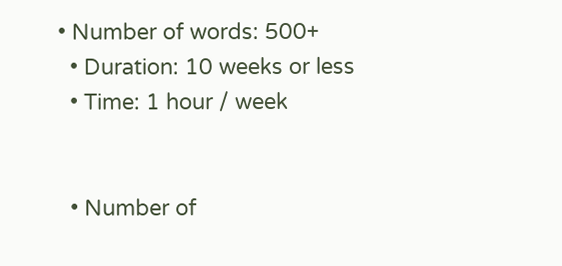• Number of words: 500+
  • Duration: 10 weeks or less
  • Time: 1 hour / week


  • Number of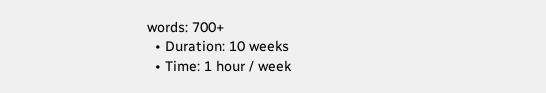words: 700+
  • Duration: 10 weeks
  • Time: 1 hour / week